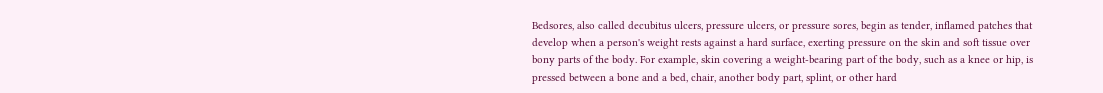Bedsores, also called decubitus ulcers, pressure ulcers, or pressure sores, begin as tender, inflamed patches that develop when a person's weight rests against a hard surface, exerting pressure on the skin and soft tissue over bony parts of the body. For example, skin covering a weight-bearing part of the body, such as a knee or hip, is pressed between a bone and a bed, chair, another body part, splint, or other hard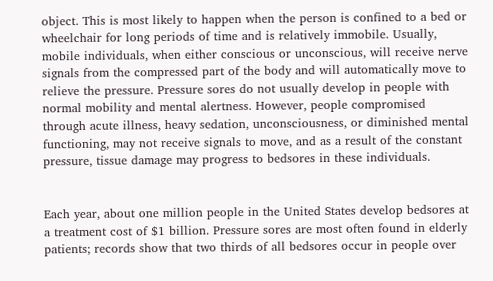object. This is most likely to happen when the person is confined to a bed or wheelchair for long periods of time and is relatively immobile. Usually, mobile individuals, when either conscious or unconscious, will receive nerve signals from the compressed part of the body and will automatically move to relieve the pressure. Pressure sores do not usually develop in people with normal mobility and mental alertness. However, people compromised through acute illness, heavy sedation, unconsciousness, or diminished mental functioning, may not receive signals to move, and as a result of the constant pressure, tissue damage may progress to bedsores in these individuals.


Each year, about one million people in the United States develop bedsores at a treatment cost of $1 billion. Pressure sores are most often found in elderly patients; records show that two thirds of all bedsores occur in people over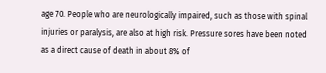age 70. People who are neurologically impaired, such as those with spinal injuries or paralysis, are also at high risk. Pressure sores have been noted as a direct cause of death in about 8% of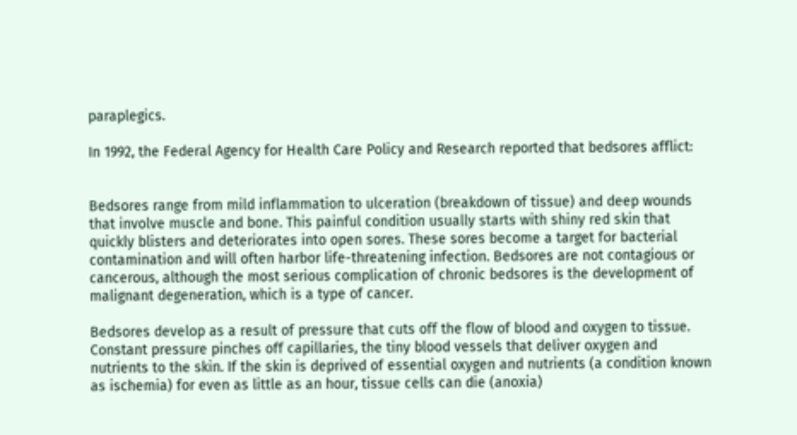paraplegics.

In 1992, the Federal Agency for Health Care Policy and Research reported that bedsores afflict:


Bedsores range from mild inflammation to ulceration (breakdown of tissue) and deep wounds that involve muscle and bone. This painful condition usually starts with shiny red skin that quickly blisters and deteriorates into open sores. These sores become a target for bacterial contamination and will often harbor life-threatening infection. Bedsores are not contagious or cancerous, although the most serious complication of chronic bedsores is the development of malignant degeneration, which is a type of cancer.

Bedsores develop as a result of pressure that cuts off the flow of blood and oxygen to tissue. Constant pressure pinches off capillaries, the tiny blood vessels that deliver oxygen and nutrients to the skin. If the skin is deprived of essential oxygen and nutrients (a condition known as ischemia) for even as little as an hour, tissue cells can die (anoxia)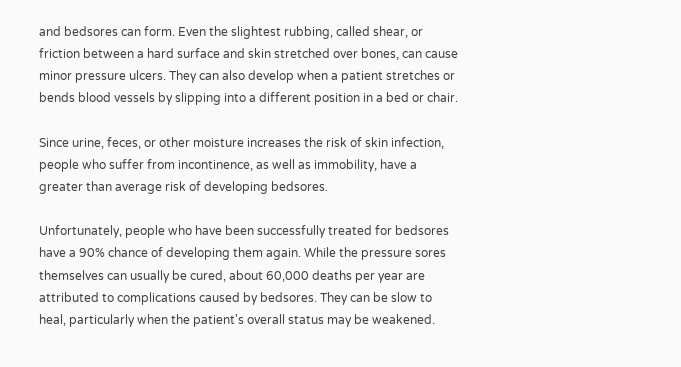and bedsores can form. Even the slightest rubbing, called shear, or friction between a hard surface and skin stretched over bones, can cause minor pressure ulcers. They can also develop when a patient stretches or bends blood vessels by slipping into a different position in a bed or chair.

Since urine, feces, or other moisture increases the risk of skin infection, people who suffer from incontinence, as well as immobility, have a greater than average risk of developing bedsores.

Unfortunately, people who have been successfully treated for bedsores have a 90% chance of developing them again. While the pressure sores themselves can usually be cured, about 60,000 deaths per year are attributed to complications caused by bedsores. They can be slow to heal, particularly when the patient's overall status may be weakened.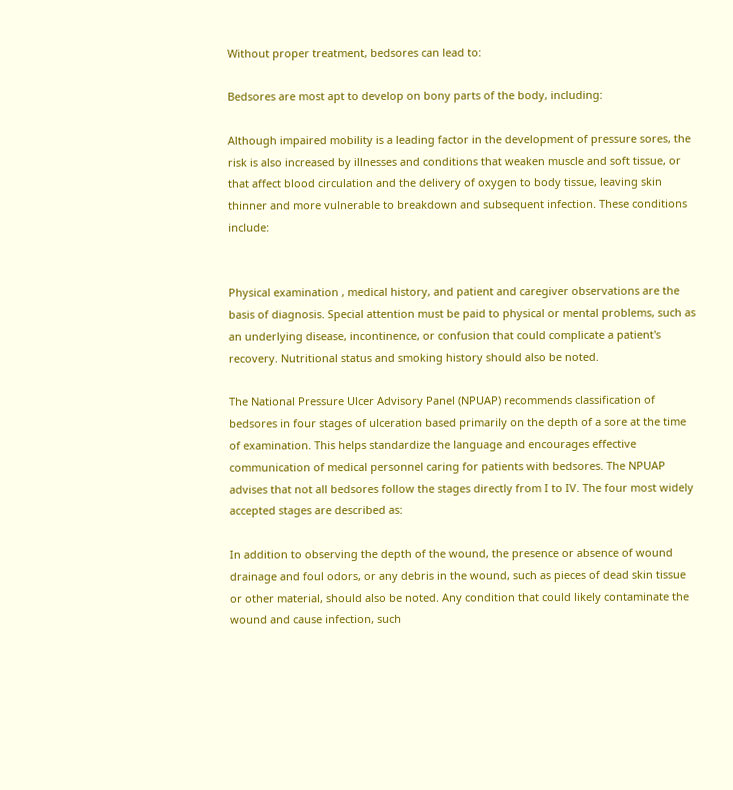Without proper treatment, bedsores can lead to:

Bedsores are most apt to develop on bony parts of the body, including:

Although impaired mobility is a leading factor in the development of pressure sores, the risk is also increased by illnesses and conditions that weaken muscle and soft tissue, or that affect blood circulation and the delivery of oxygen to body tissue, leaving skin thinner and more vulnerable to breakdown and subsequent infection. These conditions include:


Physical examination , medical history, and patient and caregiver observations are the basis of diagnosis. Special attention must be paid to physical or mental problems, such as an underlying disease, incontinence, or confusion that could complicate a patient's recovery. Nutritional status and smoking history should also be noted.

The National Pressure Ulcer Advisory Panel (NPUAP) recommends classification of bedsores in four stages of ulceration based primarily on the depth of a sore at the time of examination. This helps standardize the language and encourages effective communication of medical personnel caring for patients with bedsores. The NPUAP advises that not all bedsores follow the stages directly from I to IV. The four most widely accepted stages are described as:

In addition to observing the depth of the wound, the presence or absence of wound drainage and foul odors, or any debris in the wound, such as pieces of dead skin tissue or other material, should also be noted. Any condition that could likely contaminate the wound and cause infection, such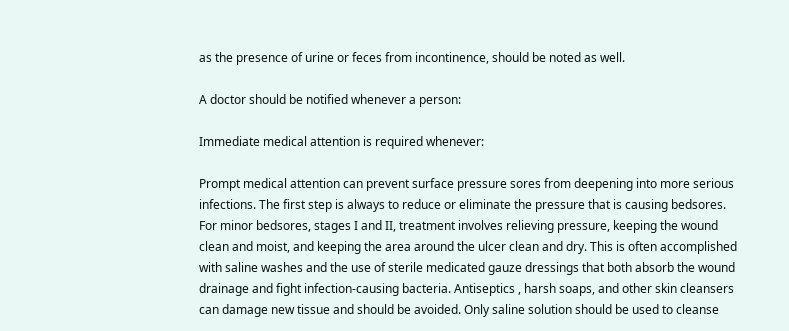as the presence of urine or feces from incontinence, should be noted as well.

A doctor should be notified whenever a person:

Immediate medical attention is required whenever:

Prompt medical attention can prevent surface pressure sores from deepening into more serious infections. The first step is always to reduce or eliminate the pressure that is causing bedsores. For minor bedsores, stages I and II, treatment involves relieving pressure, keeping the wound clean and moist, and keeping the area around the ulcer clean and dry. This is often accomplished with saline washes and the use of sterile medicated gauze dressings that both absorb the wound drainage and fight infection-causing bacteria. Antiseptics , harsh soaps, and other skin cleansers can damage new tissue and should be avoided. Only saline solution should be used to cleanse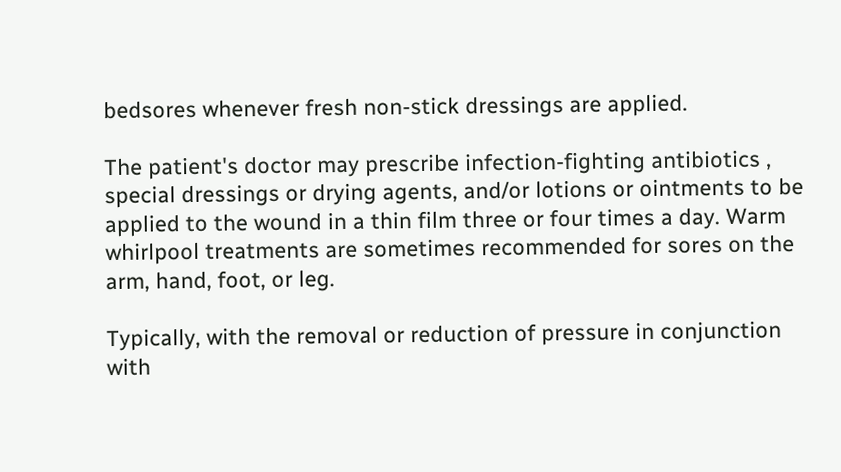bedsores whenever fresh non-stick dressings are applied.

The patient's doctor may prescribe infection-fighting antibiotics , special dressings or drying agents, and/or lotions or ointments to be applied to the wound in a thin film three or four times a day. Warm whirlpool treatments are sometimes recommended for sores on the arm, hand, foot, or leg.

Typically, with the removal or reduction of pressure in conjunction with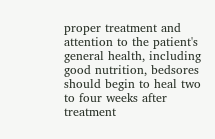proper treatment and attention to the patient's general health, including good nutrition, bedsores should begin to heal two to four weeks after treatment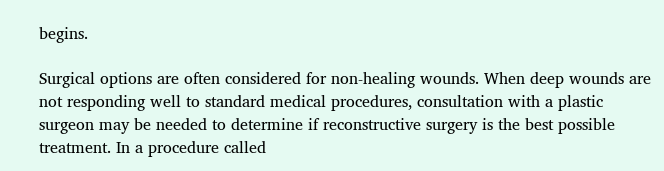begins.

Surgical options are often considered for non-healing wounds. When deep wounds are not responding well to standard medical procedures, consultation with a plastic surgeon may be needed to determine if reconstructive surgery is the best possible treatment. In a procedure called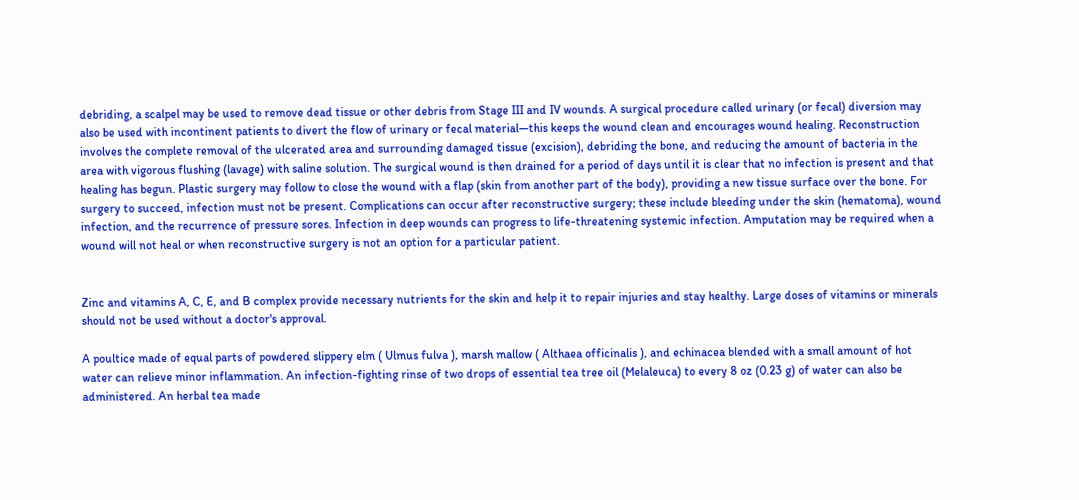debriding, a scalpel may be used to remove dead tissue or other debris from Stage III and IV wounds. A surgical procedure called urinary (or fecal) diversion may also be used with incontinent patients to divert the flow of urinary or fecal material—this keeps the wound clean and encourages wound healing. Reconstruction involves the complete removal of the ulcerated area and surrounding damaged tissue (excision), debriding the bone, and reducing the amount of bacteria in the area with vigorous flushing (lavage) with saline solution. The surgical wound is then drained for a period of days until it is clear that no infection is present and that healing has begun. Plastic surgery may follow to close the wound with a flap (skin from another part of the body), providing a new tissue surface over the bone. For surgery to succeed, infection must not be present. Complications can occur after reconstructive surgery; these include bleeding under the skin (hematoma), wound infection, and the recurrence of pressure sores. Infection in deep wounds can progress to life-threatening systemic infection. Amputation may be required when a wound will not heal or when reconstructive surgery is not an option for a particular patient.


Zinc and vitamins A, C, E, and B complex provide necessary nutrients for the skin and help it to repair injuries and stay healthy. Large doses of vitamins or minerals should not be used without a doctor's approval.

A poultice made of equal parts of powdered slippery elm ( Ulmus fulva ), marsh mallow ( Althaea officinalis ), and echinacea blended with a small amount of hot water can relieve minor inflammation. An infection-fighting rinse of two drops of essential tea tree oil (Melaleuca) to every 8 oz (0.23 g) of water can also be administered. An herbal tea made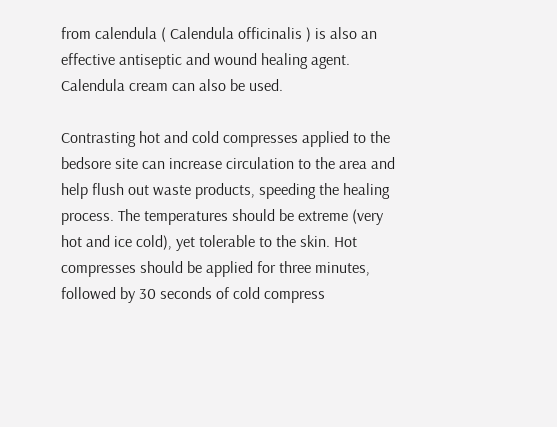from calendula ( Calendula officinalis ) is also an effective antiseptic and wound healing agent. Calendula cream can also be used.

Contrasting hot and cold compresses applied to the bedsore site can increase circulation to the area and help flush out waste products, speeding the healing process. The temperatures should be extreme (very hot and ice cold), yet tolerable to the skin. Hot compresses should be applied for three minutes, followed by 30 seconds of cold compress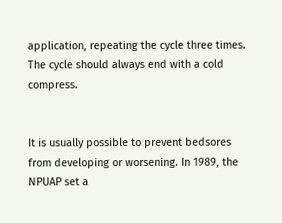application, repeating the cycle three times. The cycle should always end with a cold compress.


It is usually possible to prevent bedsores from developing or worsening. In 1989, the NPUAP set a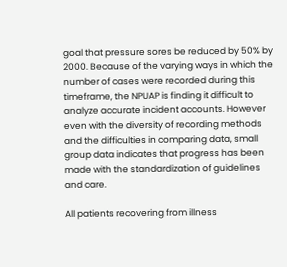goal that pressure sores be reduced by 50% by 2000. Because of the varying ways in which the number of cases were recorded during this timeframe, the NPUAP is finding it difficult to analyze accurate incident accounts. However even with the diversity of recording methods and the difficulties in comparing data, small group data indicates that progress has been made with the standardization of guidelines and care.

All patients recovering from illness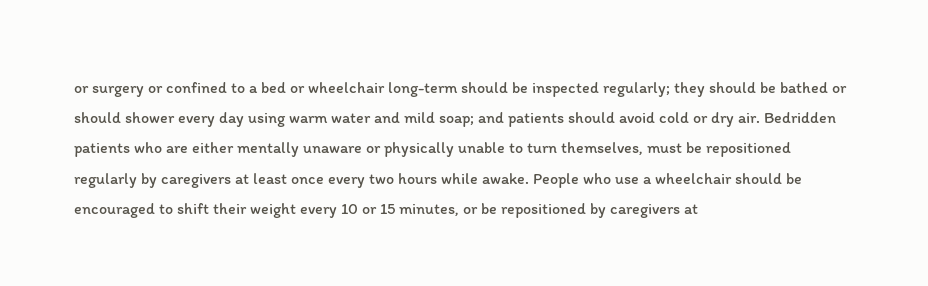or surgery or confined to a bed or wheelchair long-term should be inspected regularly; they should be bathed or should shower every day using warm water and mild soap; and patients should avoid cold or dry air. Bedridden patients who are either mentally unaware or physically unable to turn themselves, must be repositioned regularly by caregivers at least once every two hours while awake. People who use a wheelchair should be encouraged to shift their weight every 10 or 15 minutes, or be repositioned by caregivers at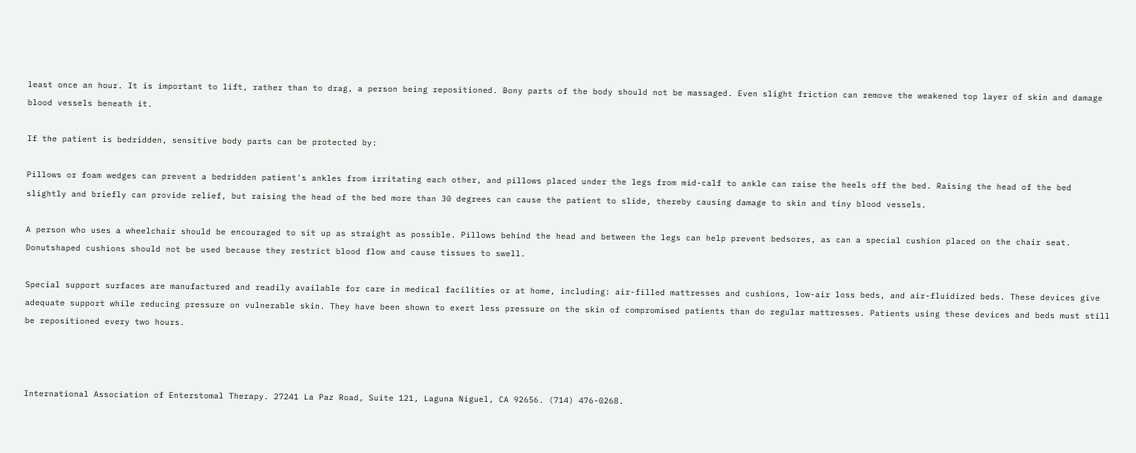least once an hour. It is important to lift, rather than to drag, a person being repositioned. Bony parts of the body should not be massaged. Even slight friction can remove the weakened top layer of skin and damage blood vessels beneath it.

If the patient is bedridden, sensitive body parts can be protected by:

Pillows or foam wedges can prevent a bedridden patient's ankles from irritating each other, and pillows placed under the legs from mid-calf to ankle can raise the heels off the bed. Raising the head of the bed slightly and briefly can provide relief, but raising the head of the bed more than 30 degrees can cause the patient to slide, thereby causing damage to skin and tiny blood vessels.

A person who uses a wheelchair should be encouraged to sit up as straight as possible. Pillows behind the head and between the legs can help prevent bedsores, as can a special cushion placed on the chair seat. Donutshaped cushions should not be used because they restrict blood flow and cause tissues to swell.

Special support surfaces are manufactured and readily available for care in medical facilities or at home, including: air-filled mattresses and cushions, low-air loss beds, and air-fluidized beds. These devices give adequate support while reducing pressure on vulnerable skin. They have been shown to exert less pressure on the skin of compromised patients than do regular mattresses. Patients using these devices and beds must still be repositioned every two hours.



International Association of Enterstomal Therapy. 27241 La Paz Road, Suite 121, Laguna Niguel, CA 92656. (714) 476-0268.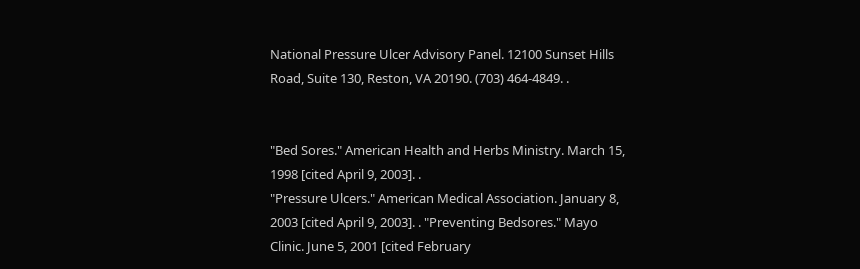National Pressure Ulcer Advisory Panel. 12100 Sunset Hills Road, Suite 130, Reston, VA 20190. (703) 464-4849. .


"Bed Sores." American Health and Herbs Ministry. March 15, 1998 [cited April 9, 2003]. .
"Pressure Ulcers." American Medical Association. January 8, 2003 [cited April 9, 2003]. . "Preventing Bedsores." Mayo Clinic. June 5, 2001 [cited February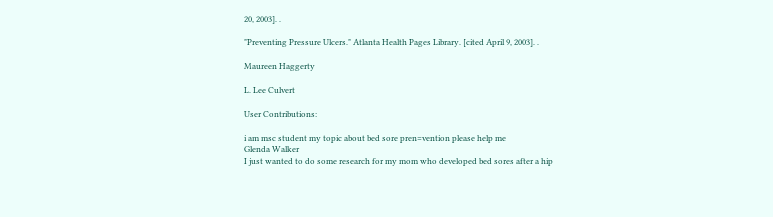20, 2003]. .

"Preventing Pressure Ulcers." Atlanta Health Pages Library. [cited April 9, 2003]. .

Maureen Haggerty

L. Lee Culvert

User Contributions:

i am msc student my topic about bed sore pren=vention please help me
Glenda Walker
I just wanted to do some research for my mom who developed bed sores after a hip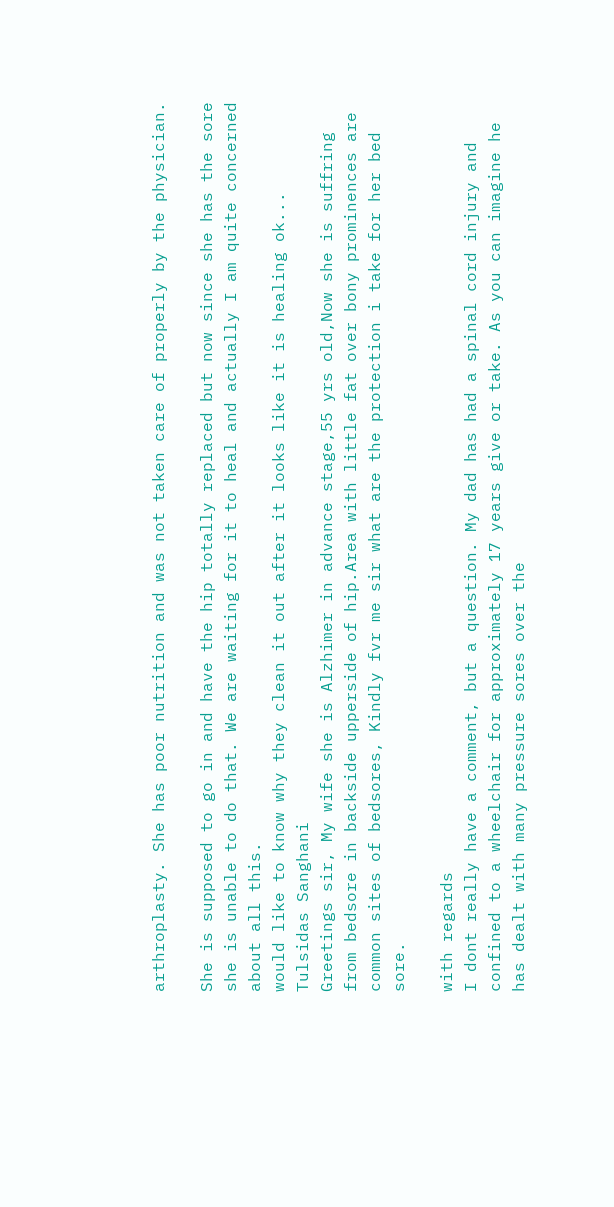arthroplasty. She has poor nutrition and was not taken care of properly by the physician.

She is supposed to go in and have the hip totally replaced but now since she has the sore she is unable to do that. We are waiting for it to heal and actually I am quite concerned about all this.
would like to know why they clean it out after it looks like it is healing ok...
Tulsidas Sanghani
Greetings sir, My wife she is Alzhimer in advance stage,55 yrs old,Now she is suffring from bedsore in backside upperside of hip.Area with little fat over bony prominences are common sites of bedsores, Kindly fvr me sir what are the protection i take for her bed sore.

with regards
I dont really have a comment, but a question. My dad has had a spinal cord injury and confined to a wheelchair for approximately 17 years give or take. As you can imagine he has dealt with many pressure sores over the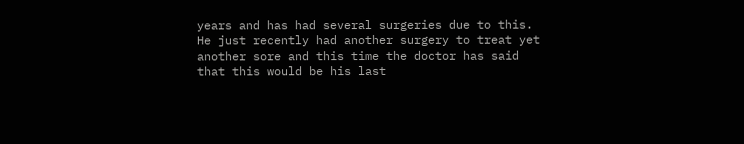years and has had several surgeries due to this. He just recently had another surgery to treat yet another sore and this time the doctor has said that this would be his last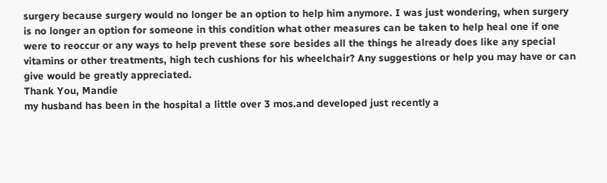surgery because surgery would no longer be an option to help him anymore. I was just wondering, when surgery is no longer an option for someone in this condition what other measures can be taken to help heal one if one were to reoccur or any ways to help prevent these sore besides all the things he already does like any special vitamins or other treatments, high tech cushions for his wheelchair? Any suggestions or help you may have or can give would be greatly appreciated.
Thank You, Mandie
my husband has been in the hospital a little over 3 mos.and developed just recently a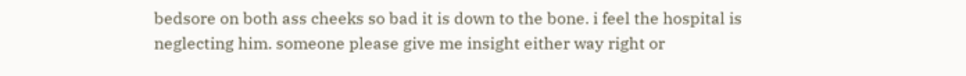bedsore on both ass cheeks so bad it is down to the bone. i feel the hospital is neglecting him. someone please give me insight either way right or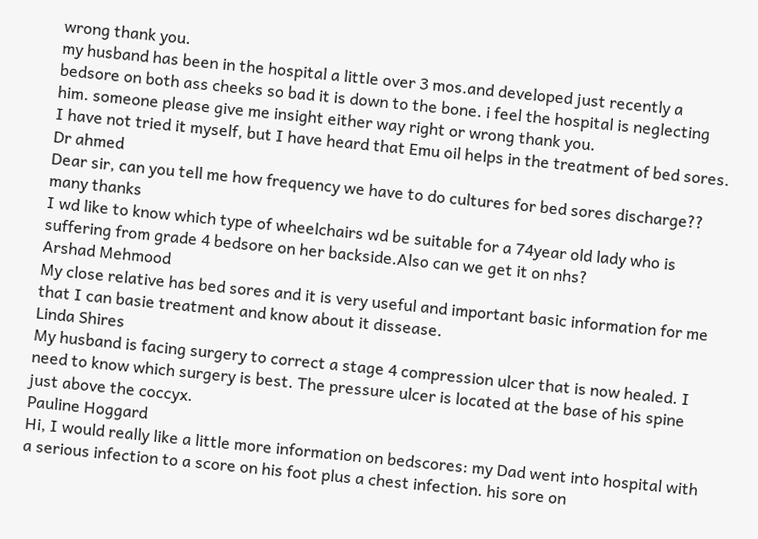wrong thank you.
my husband has been in the hospital a little over 3 mos.and developed just recently a bedsore on both ass cheeks so bad it is down to the bone. i feel the hospital is neglecting him. someone please give me insight either way right or wrong thank you.
I have not tried it myself, but I have heard that Emu oil helps in the treatment of bed sores.
Dr ahmed
Dear sir, can you tell me how frequency we have to do cultures for bed sores discharge?? many thanks
I wd like to know which type of wheelchairs wd be suitable for a 74year old lady who is suffering from grade 4 bedsore on her backside.Also can we get it on nhs?
Arshad Mehmood
My close relative has bed sores and it is very useful and important basic information for me that I can basie treatment and know about it dissease.
Linda Shires
My husband is facing surgery to correct a stage 4 compression ulcer that is now healed. I need to know which surgery is best. The pressure ulcer is located at the base of his spine just above the coccyx.
Pauline Hoggard
Hi, I would really like a little more information on bedscores: my Dad went into hospital with a serious infection to a score on his foot plus a chest infection. his sore on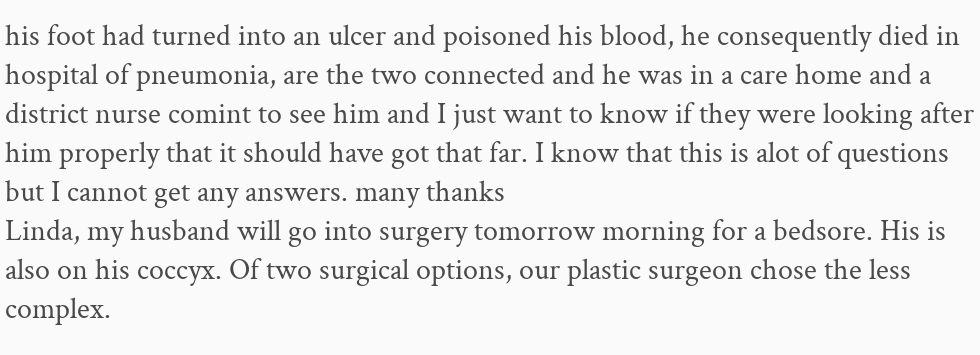his foot had turned into an ulcer and poisoned his blood, he consequently died in hospital of pneumonia, are the two connected and he was in a care home and a district nurse comint to see him and I just want to know if they were looking after him properly that it should have got that far. I know that this is alot of questions but I cannot get any answers. many thanks
Linda, my husband will go into surgery tomorrow morning for a bedsore. His is also on his coccyx. Of two surgical options, our plastic surgeon chose the less complex.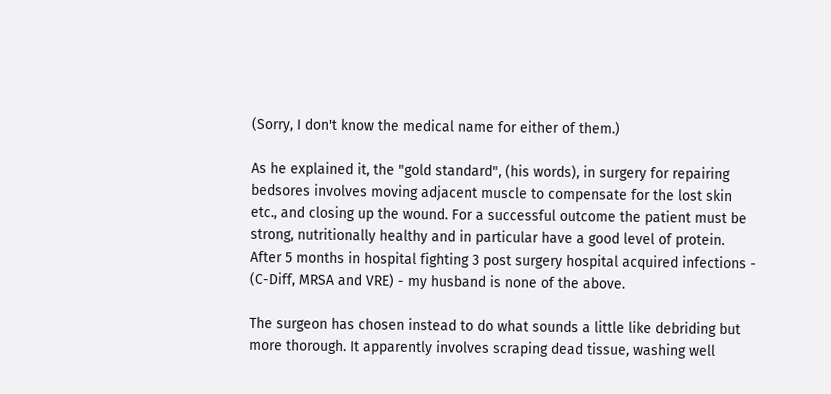(Sorry, I don't know the medical name for either of them.)

As he explained it, the "gold standard", (his words), in surgery for repairing bedsores involves moving adjacent muscle to compensate for the lost skin etc., and closing up the wound. For a successful outcome the patient must be strong, nutritionally healthy and in particular have a good level of protein. After 5 months in hospital fighting 3 post surgery hospital acquired infections - (C-Diff, MRSA and VRE) - my husband is none of the above.

The surgeon has chosen instead to do what sounds a little like debriding but more thorough. It apparently involves scraping dead tissue, washing well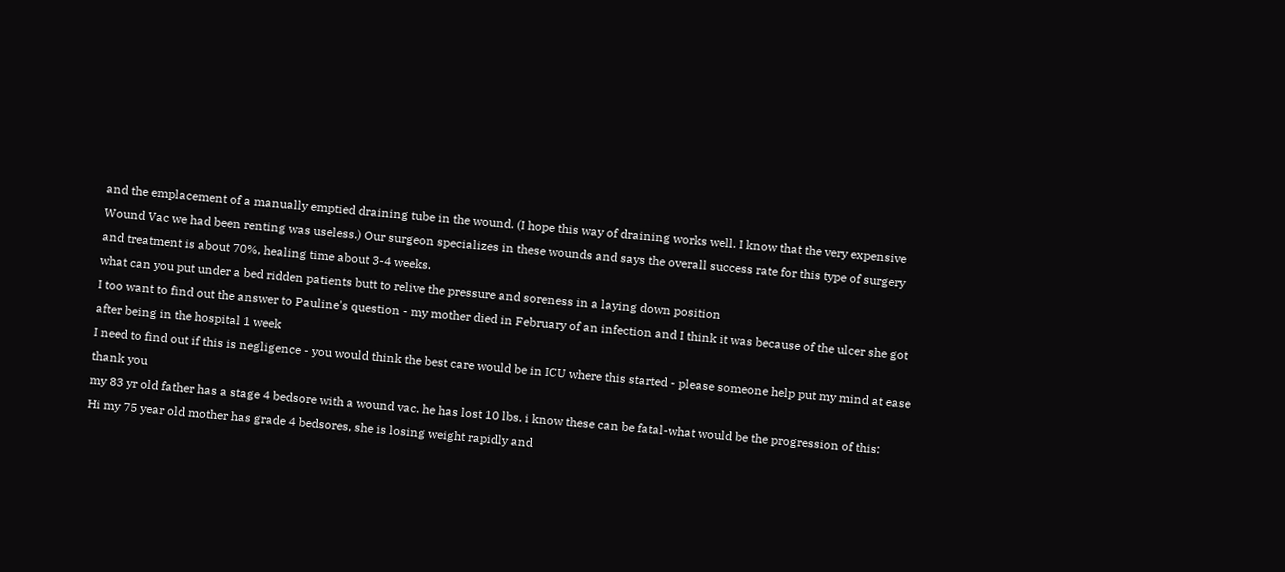and the emplacement of a manually emptied draining tube in the wound. (I hope this way of draining works well. I know that the very expensive Wound Vac we had been renting was useless.) Our surgeon specializes in these wounds and says the overall success rate for this type of surgery and treatment is about 70%, healing time about 3-4 weeks.
what can you put under a bed ridden patients butt to relive the pressure and soreness in a laying down position
I too want to find out the answer to Pauline's question - my mother died in February of an infection and I think it was because of the ulcer she got after being in the hospital 1 week
I need to find out if this is negligence - you would think the best care would be in ICU where this started - please someone help put my mind at ease thank you
my 83 yr old father has a stage 4 bedsore with a wound vac. he has lost 10 lbs. i know these can be fatal-what would be the progression of this:
Hi my 75 year old mother has grade 4 bedsores, she is losing weight rapidly and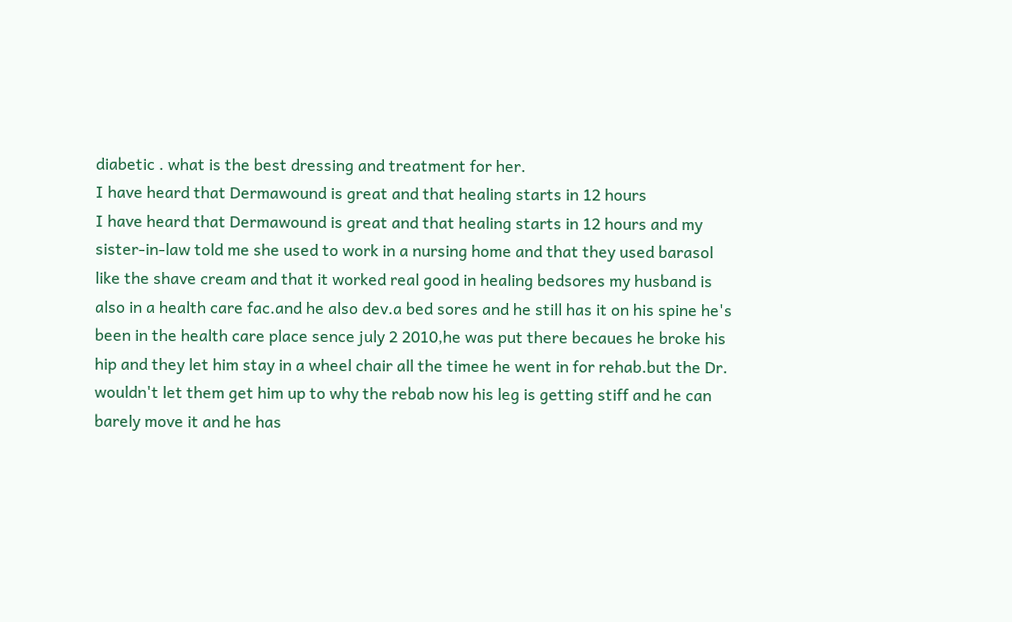diabetic . what is the best dressing and treatment for her.
I have heard that Dermawound is great and that healing starts in 12 hours
I have heard that Dermawound is great and that healing starts in 12 hours and my sister-in-law told me she used to work in a nursing home and that they used barasol like the shave cream and that it worked real good in healing bedsores my husband is also in a health care fac.and he also dev.a bed sores and he still has it on his spine he's been in the health care place sence july 2 2010,he was put there becaues he broke his hip and they let him stay in a wheel chair all the timee he went in for rehab.but the Dr. wouldn't let them get him up to why the rebab now his leg is getting stiff and he can barely move it and he has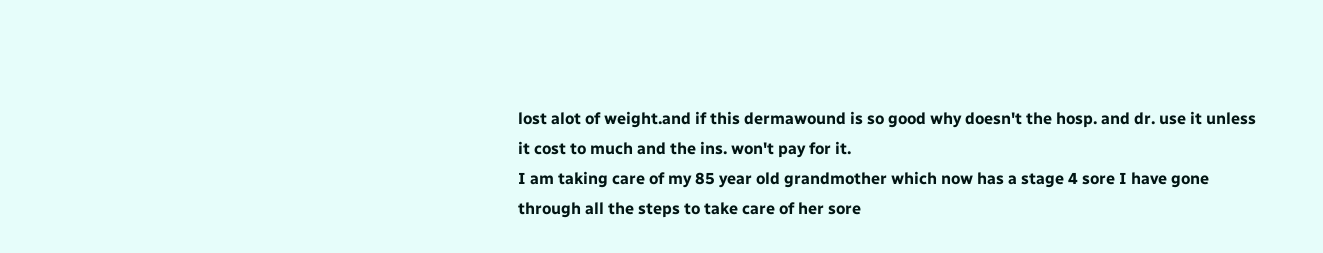lost alot of weight.and if this dermawound is so good why doesn't the hosp. and dr. use it unless it cost to much and the ins. won't pay for it.
I am taking care of my 85 year old grandmother which now has a stage 4 sore I have gone through all the steps to take care of her sore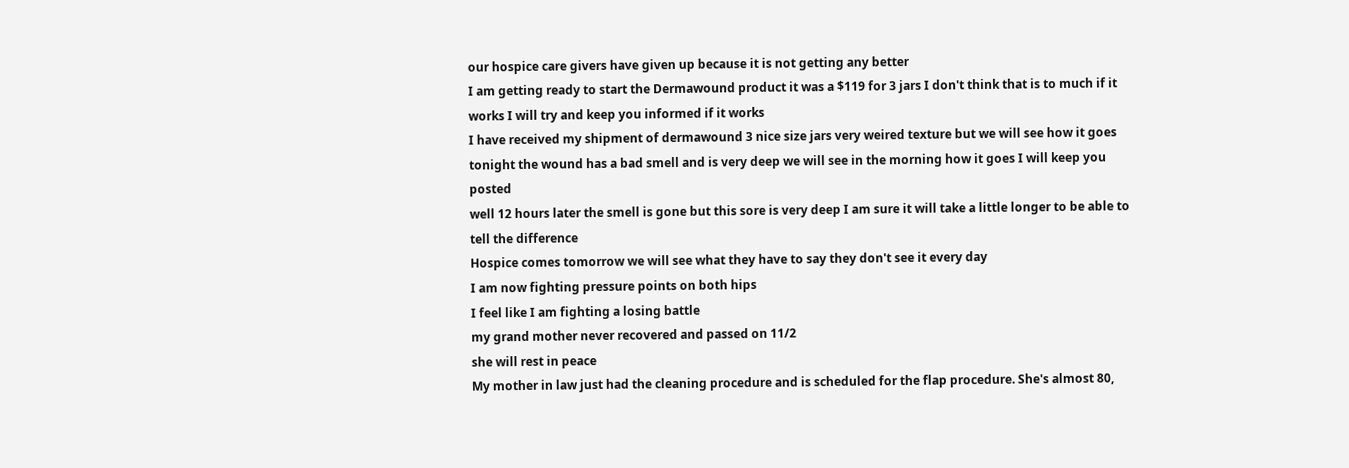our hospice care givers have given up because it is not getting any better
I am getting ready to start the Dermawound product it was a $119 for 3 jars I don't think that is to much if it works I will try and keep you informed if it works
I have received my shipment of dermawound 3 nice size jars very weired texture but we will see how it goes tonight the wound has a bad smell and is very deep we will see in the morning how it goes I will keep you posted
well 12 hours later the smell is gone but this sore is very deep I am sure it will take a little longer to be able to tell the difference
Hospice comes tomorrow we will see what they have to say they don't see it every day
I am now fighting pressure points on both hips
I feel like I am fighting a losing battle
my grand mother never recovered and passed on 11/2
she will rest in peace
My mother in law just had the cleaning procedure and is scheduled for the flap procedure. She's almost 80,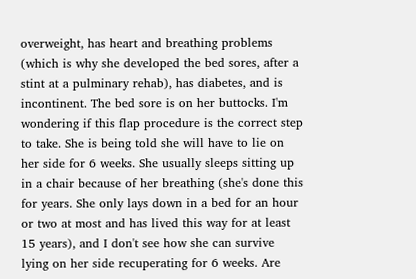overweight, has heart and breathing problems (which is why she developed the bed sores, after a stint at a pulminary rehab), has diabetes, and is incontinent. The bed sore is on her buttocks. I'm wondering if this flap procedure is the correct step to take. She is being told she will have to lie on her side for 6 weeks. She usually sleeps sitting up in a chair because of her breathing (she's done this for years. She only lays down in a bed for an hour or two at most and has lived this way for at least 15 years), and I don't see how she can survive lying on her side recuperating for 6 weeks. Are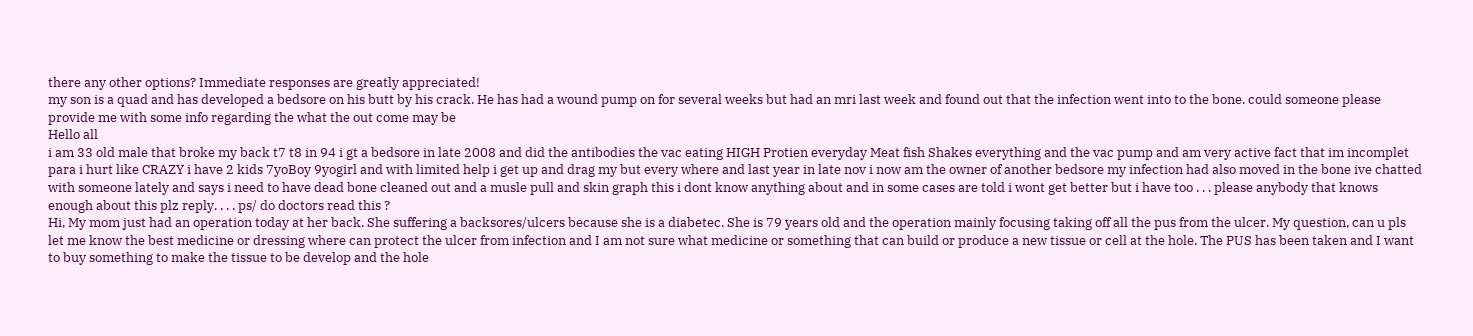there any other options? Immediate responses are greatly appreciated!
my son is a quad and has developed a bedsore on his butt by his crack. He has had a wound pump on for several weeks but had an mri last week and found out that the infection went into to the bone. could someone please provide me with some info regarding the what the out come may be
Hello all
i am 33 old male that broke my back t7 t8 in 94 i gt a bedsore in late 2008 and did the antibodies the vac eating HIGH Protien everyday Meat fish Shakes everything and the vac pump and am very active fact that im incomplet para i hurt like CRAZY i have 2 kids 7yoBoy 9yogirl and with limited help i get up and drag my but every where and last year in late nov i now am the owner of another bedsore my infection had also moved in the bone ive chatted with someone lately and says i need to have dead bone cleaned out and a musle pull and skin graph this i dont know anything about and in some cases are told i wont get better but i have too . . . please anybody that knows enough about this plz reply. . . . ps/ do doctors read this ?
Hi, My mom just had an operation today at her back. She suffering a backsores/ulcers because she is a diabetec. She is 79 years old and the operation mainly focusing taking off all the pus from the ulcer. My question, can u pls let me know the best medicine or dressing where can protect the ulcer from infection and I am not sure what medicine or something that can build or produce a new tissue or cell at the hole. The PUS has been taken and I want to buy something to make the tissue to be develop and the hole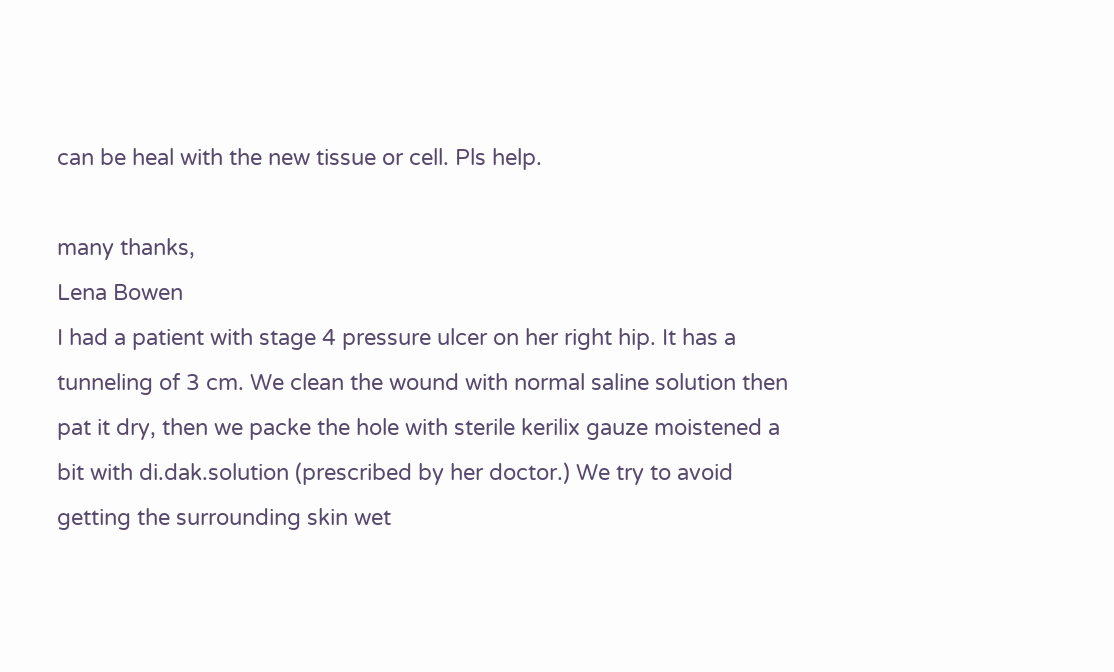can be heal with the new tissue or cell. Pls help.

many thanks,
Lena Bowen
I had a patient with stage 4 pressure ulcer on her right hip. It has a tunneling of 3 cm. We clean the wound with normal saline solution then pat it dry, then we packe the hole with sterile kerilix gauze moistened a bit with di.dak.solution (prescribed by her doctor.) We try to avoid getting the surrounding skin wet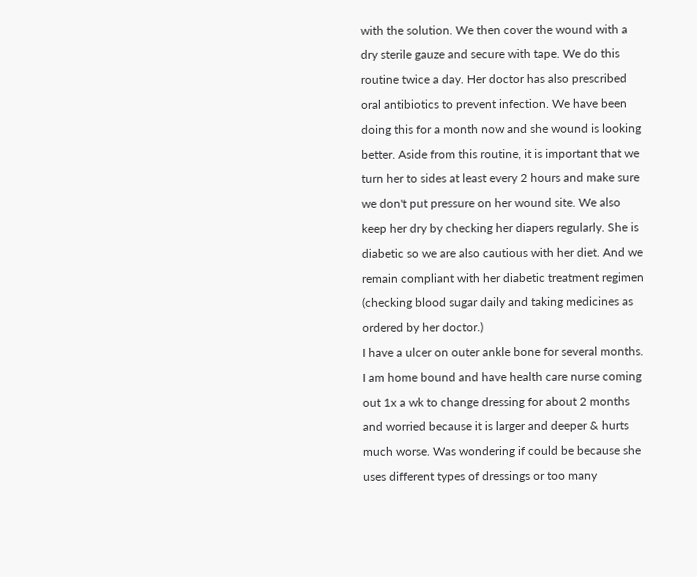with the solution. We then cover the wound with a dry sterile gauze and secure with tape. We do this routine twice a day. Her doctor has also prescribed oral antibiotics to prevent infection. We have been doing this for a month now and she wound is looking better. Aside from this routine, it is important that we turn her to sides at least every 2 hours and make sure we don't put pressure on her wound site. We also keep her dry by checking her diapers regularly. She is diabetic so we are also cautious with her diet. And we remain compliant with her diabetic treatment regimen (checking blood sugar daily and taking medicines as ordered by her doctor.)
I have a ulcer on outer ankle bone for several months. I am home bound and have health care nurse coming out 1x a wk to change dressing for about 2 months and worried because it is larger and deeper & hurts much worse. Was wondering if could be because she uses different types of dressings or too many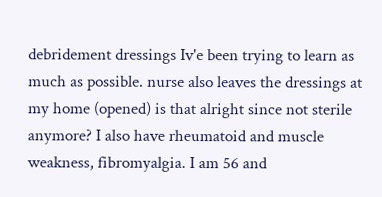debridement dressings Iv'e been trying to learn as much as possible. nurse also leaves the dressings at my home (opened) is that alright since not sterile anymore? I also have rheumatoid and muscle weakness, fibromyalgia. I am 56 and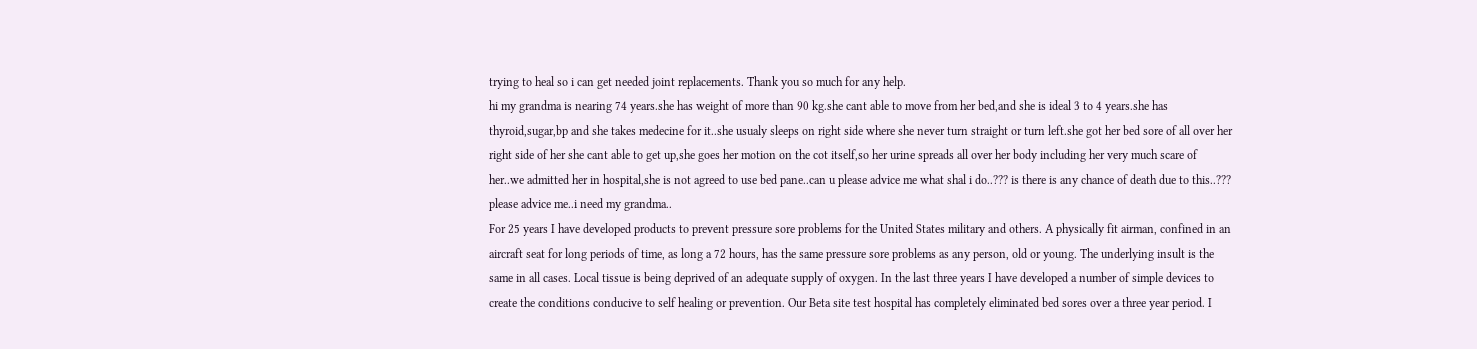trying to heal so i can get needed joint replacements. Thank you so much for any help.
hi my grandma is nearing 74 years.she has weight of more than 90 kg.she cant able to move from her bed,and she is ideal 3 to 4 years.she has thyroid,sugar,bp and she takes medecine for it..she usualy sleeps on right side where she never turn straight or turn left.she got her bed sore of all over her right side of her she cant able to get up,she goes her motion on the cot itself,so her urine spreads all over her body including her very much scare of her..we admitted her in hospital,she is not agreed to use bed pane..can u please advice me what shal i do..??? is there is any chance of death due to this..??? please advice me..i need my grandma..
For 25 years I have developed products to prevent pressure sore problems for the United States military and others. A physically fit airman, confined in an aircraft seat for long periods of time, as long a 72 hours, has the same pressure sore problems as any person, old or young. The underlying insult is the same in all cases. Local tissue is being deprived of an adequate supply of oxygen. In the last three years I have developed a number of simple devices to create the conditions conducive to self healing or prevention. Our Beta site test hospital has completely eliminated bed sores over a three year period. I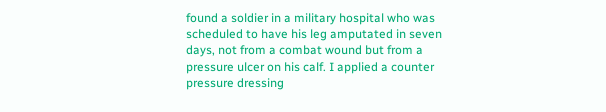found a soldier in a military hospital who was scheduled to have his leg amputated in seven days, not from a combat wound but from a pressure ulcer on his calf. I applied a counter pressure dressing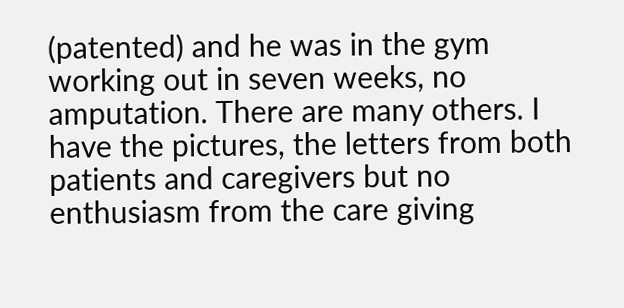(patented) and he was in the gym working out in seven weeks, no amputation. There are many others. I have the pictures, the letters from both patients and caregivers but no enthusiasm from the care giving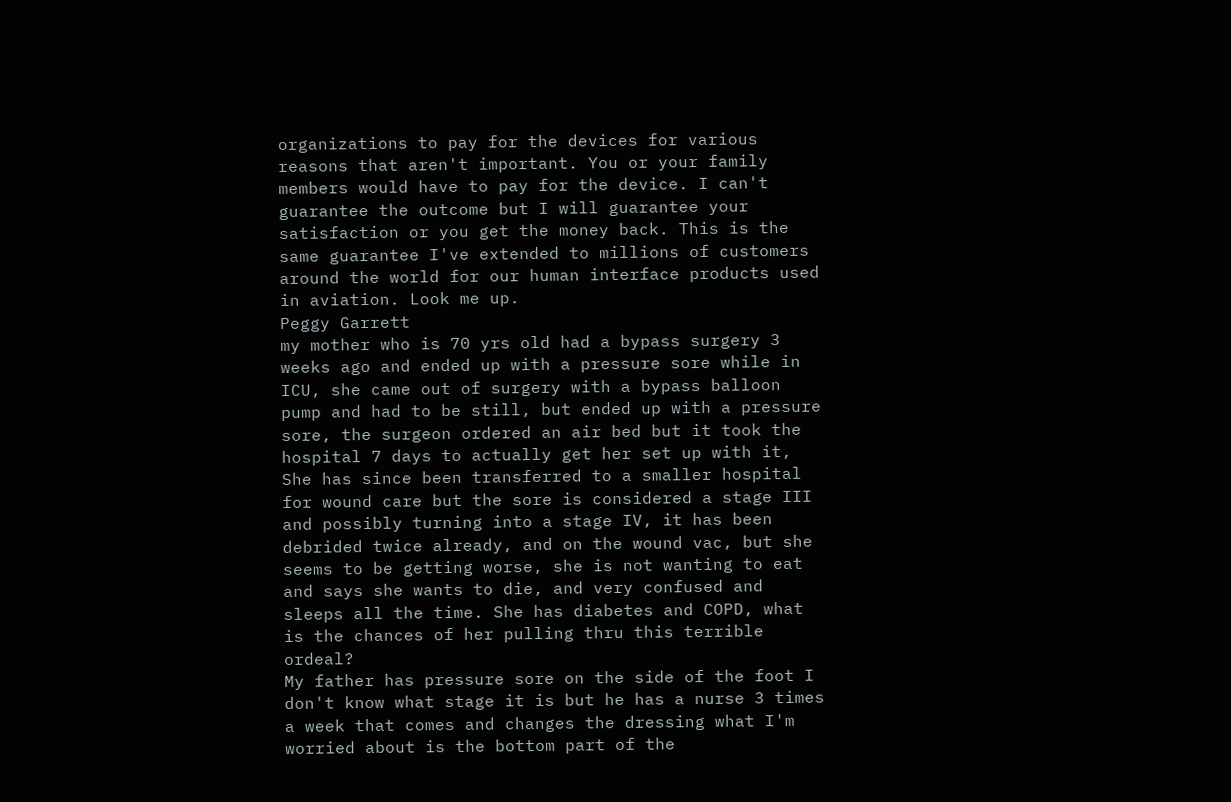organizations to pay for the devices for various reasons that aren't important. You or your family members would have to pay for the device. I can't guarantee the outcome but I will guarantee your satisfaction or you get the money back. This is the same guarantee I've extended to millions of customers around the world for our human interface products used in aviation. Look me up.
Peggy Garrett
my mother who is 70 yrs old had a bypass surgery 3 weeks ago and ended up with a pressure sore while in ICU, she came out of surgery with a bypass balloon pump and had to be still, but ended up with a pressure sore, the surgeon ordered an air bed but it took the hospital 7 days to actually get her set up with it, She has since been transferred to a smaller hospital for wound care but the sore is considered a stage III and possibly turning into a stage IV, it has been debrided twice already, and on the wound vac, but she seems to be getting worse, she is not wanting to eat and says she wants to die, and very confused and sleeps all the time. She has diabetes and COPD, what is the chances of her pulling thru this terrible ordeal?
My father has pressure sore on the side of the foot I don't know what stage it is but he has a nurse 3 times a week that comes and changes the dressing what I'm worried about is the bottom part of the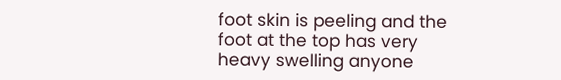foot skin is peeling and the foot at the top has very heavy swelling anyone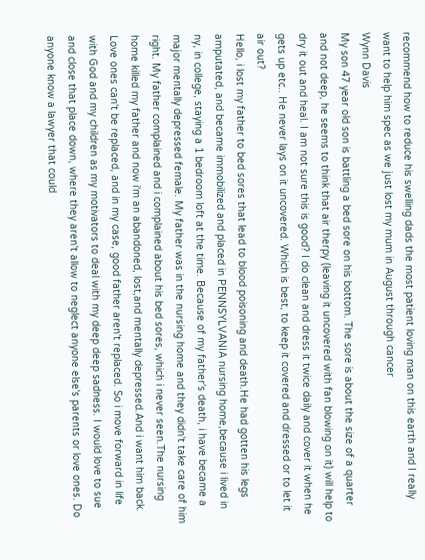recommend how to reduce his swelling dads the most patient loving man on this earth and I really want to help him spec as we just lost my mum in August through cancer
Wynn Davis
My son 47 year old son is battling a bed sore on his bottom. The sore is about the size of a quarter and not deep, he seems to think that air therpy (leaving it uncovered with fan blowing on it) will help to dry it out and heal. I am not sure this is good? I do clean and dress it twice daily and cover it when he gets up etc.. He never lays on it uncovered. Which is best, to keep it covered and dressed or to let it air out?
Hello, i lost my father to bed sores that lead to blood poisoning and death.He had gotten his legs amputated, and became immobilized and placed in PENNSYLVANIA nursing home,because i lived in ny, in college, staying a 1 bedroom loft at the time. Because of my father's death, i have became a major mentally depressed female. My father was in the nursing home and they didn't take care of him right. My father complained and i complained about his bed sores, which i never seen.The nursing home killed my father and now i'm an abandoned, lost,and mentally depressed.And i want him back. Love ones can't be replaced, and in my case, good father aren't replaced. So i move forward in life with God and my children as my motivators to deal with my deep deep sadness. I would love to sue and close that place down, where they aren't allow to neglect anyone else's parents or love ones. Do anyone know a lawyer that could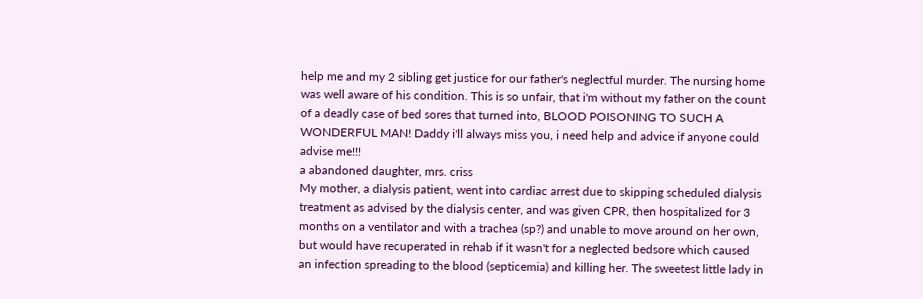help me and my 2 sibling get justice for our father's neglectful murder. The nursing home was well aware of his condition. This is so unfair, that i'm without my father on the count of a deadly case of bed sores that turned into, BLOOD POISONING TO SUCH A WONDERFUL MAN! Daddy i'll always miss you, i need help and advice if anyone could advise me!!!
a abandoned daughter, mrs. criss
My mother, a dialysis patient, went into cardiac arrest due to skipping scheduled dialysis treatment as advised by the dialysis center, and was given CPR, then hospitalized for 3 months on a ventilator and with a trachea (sp?) and unable to move around on her own, but would have recuperated in rehab if it wasn't for a neglected bedsore which caused an infection spreading to the blood (septicemia) and killing her. The sweetest little lady in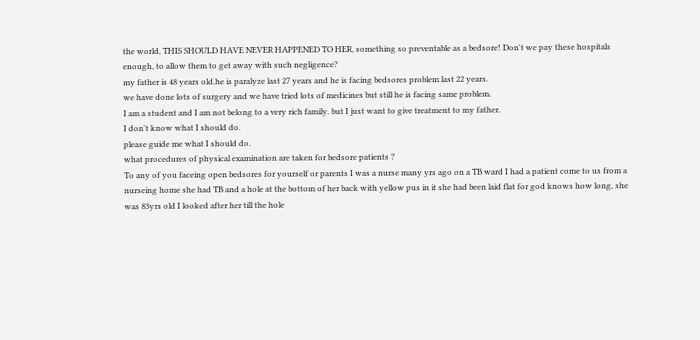the world, THIS SHOULD HAVE NEVER HAPPENED TO HER, something so preventable as a bedsore! Don't we pay these hospitals enough, to allow them to get away with such negligence?
my father is 48 years old.he is paralyze last 27 years and he is facing bedsores problem last 22 years.
we have done lots of surgery and we have tried lots of medicines but still he is facing same problem.
I am a student and I am not belong to a very rich family. but I just want to give treatment to my father.
I don't know what I should do.
please guide me what I should do.
what procedures of physical examination are taken for bedsore patients ?
To any of you faceing open bedsores for yourself or parents I was a nurse many yrs ago on a TB ward I had a patient come to us from a nurseing home she had TB and a hole at the bottom of her back with yellow pus in it she had been laid flat for god knows how long, she was 83yrs old I looked after her till the hole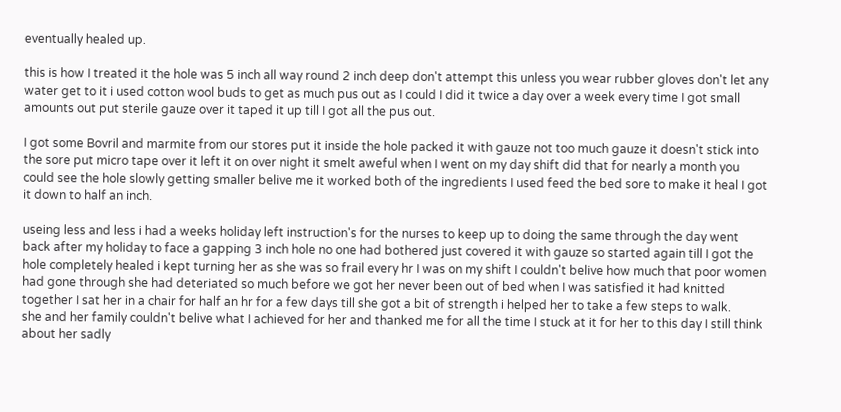eventually healed up.

this is how I treated it the hole was 5 inch all way round 2 inch deep don't attempt this unless you wear rubber gloves don't let any water get to it i used cotton wool buds to get as much pus out as I could I did it twice a day over a week every time I got small amounts out put sterile gauze over it taped it up till I got all the pus out.

I got some Bovril and marmite from our stores put it inside the hole packed it with gauze not too much gauze it doesn't stick into the sore put micro tape over it left it on over night it smelt aweful when I went on my day shift did that for nearly a month you could see the hole slowly getting smaller belive me it worked both of the ingredients I used feed the bed sore to make it heal I got it down to half an inch.

useing less and less i had a weeks holiday left instruction's for the nurses to keep up to doing the same through the day went back after my holiday to face a gapping 3 inch hole no one had bothered just covered it with gauze so started again till I got the hole completely healed i kept turning her as she was so frail every hr I was on my shift I couldn't belive how much that poor women had gone through she had deteriated so much before we got her never been out of bed when I was satisfied it had knitted together I sat her in a chair for half an hr for a few days till she got a bit of strength i helped her to take a few steps to walk.
she and her family couldn't belive what I achieved for her and thanked me for all the time I stuck at it for her to this day I still think about her sadly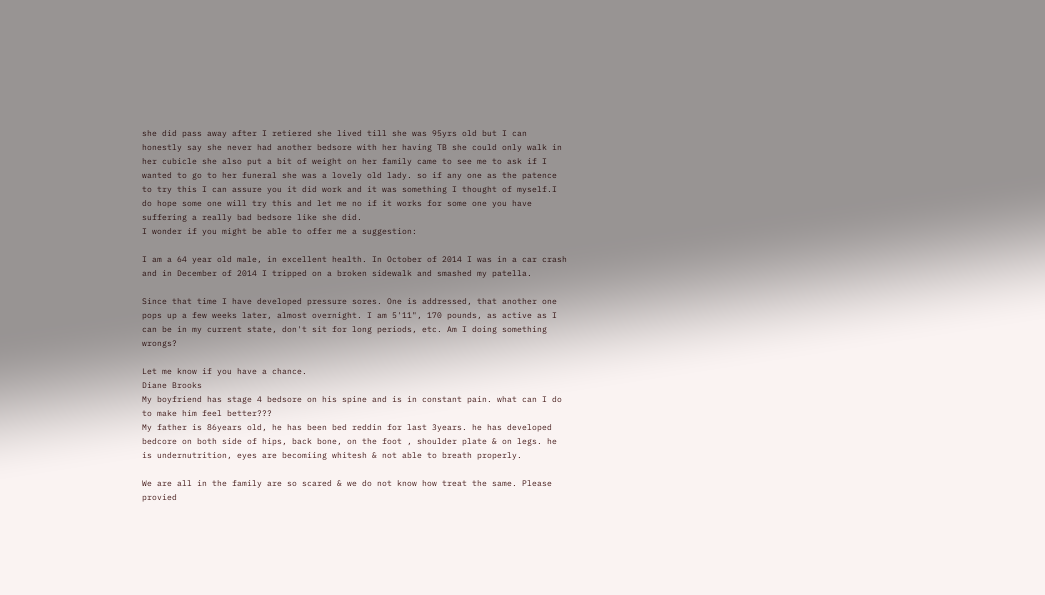she did pass away after I retiered she lived till she was 95yrs old but I can honestly say she never had another bedsore with her having TB she could only walk in her cubicle she also put a bit of weight on her family came to see me to ask if I wanted to go to her funeral she was a lovely old lady. so if any one as the patence to try this I can assure you it did work and it was something I thought of myself.I do hope some one will try this and let me no if it works for some one you have suffering a really bad bedsore like she did.
I wonder if you might be able to offer me a suggestion:

I am a 64 year old male, in excellent health. In October of 2014 I was in a car crash and in December of 2014 I tripped on a broken sidewalk and smashed my patella.

Since that time I have developed pressure sores. One is addressed, that another one pops up a few weeks later, almost overnight. I am 5'11", 170 pounds, as active as I can be in my current state, don't sit for long periods, etc. Am I doing something wrongs?

Let me know if you have a chance.
Diane Brooks
My boyfriend has stage 4 bedsore on his spine and is in constant pain. what can I do to make him feel better???
My father is 86years old, he has been bed reddin for last 3years. he has developed bedcore on both side of hips, back bone, on the foot , shoulder plate & on legs. he is undernutrition, eyes are becomiing whitesh & not able to breath properly.

We are all in the family are so scared & we do not know how treat the same. Please provied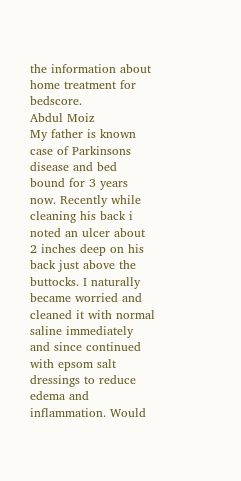the information about home treatment for bedscore.
Abdul Moiz
My father is known case of Parkinsons disease and bed bound for 3 years now. Recently while cleaning his back i noted an ulcer about 2 inches deep on his back just above the buttocks. I naturally became worried and cleaned it with normal saline immediately and since continued with epsom salt dressings to reduce edema and inflammation. Would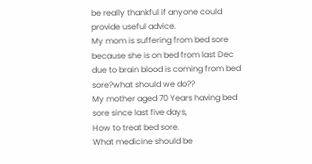be really thankful if anyone could provide useful advice.
My mom is suffering from bed sore because she is on bed from last Dec due to brain blood is coming from bed sore?what should we do??
My mother aged 70 Years having bed sore since last five days,
How to treat bed sore.
What medicine should be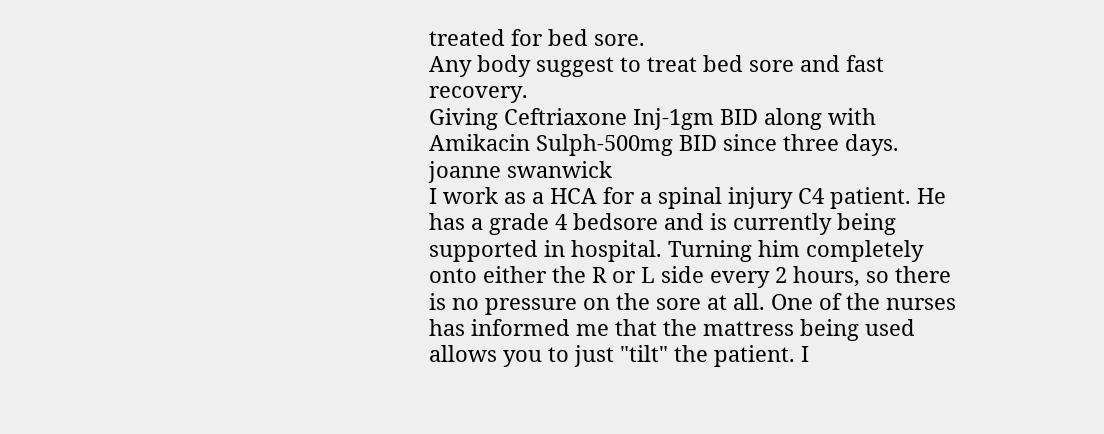treated for bed sore.
Any body suggest to treat bed sore and fast recovery.
Giving Ceftriaxone Inj-1gm BID along with Amikacin Sulph-500mg BID since three days.
joanne swanwick
I work as a HCA for a spinal injury C4 patient. He has a grade 4 bedsore and is currently being supported in hospital. Turning him completely onto either the R or L side every 2 hours, so there is no pressure on the sore at all. One of the nurses has informed me that the mattress being used allows you to just "tilt" the patient. I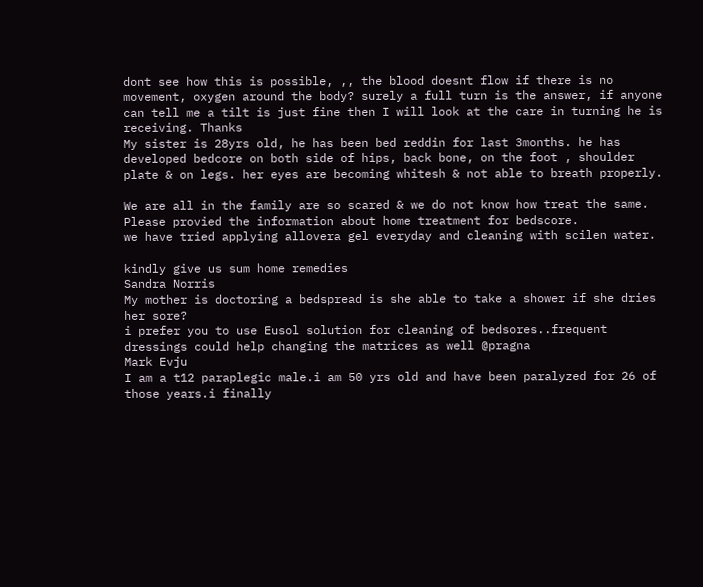dont see how this is possible, ,, the blood doesnt flow if there is no movement, oxygen around the body? surely a full turn is the answer, if anyone can tell me a tilt is just fine then I will look at the care in turning he is receiving. Thanks
My sister is 28yrs old, he has been bed reddin for last 3months. he has developed bedcore on both side of hips, back bone, on the foot , shoulder plate & on legs. her eyes are becoming whitesh & not able to breath properly.

We are all in the family are so scared & we do not know how treat the same. Please provied the information about home treatment for bedscore.
we have tried applying allovera gel everyday and cleaning with scilen water.

kindly give us sum home remedies
Sandra Norris
My mother is doctoring a bedspread is she able to take a shower if she dries her sore?
i prefer you to use Eusol solution for cleaning of bedsores..frequent dressings could help changing the matrices as well @pragna
Mark Evju
I am a t12 paraplegic male.i am 50 yrs old and have been paralyzed for 26 of those years.i finally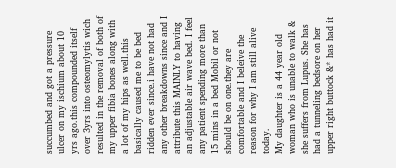succumbed and got a pressure ulcer on my ischium about 10 yrs ago.this compounded itself over 3yrs into osteomylytis wich resulted in the removal of both of my upper fibia bones along with a lot of my hips as well.this basically caused me to be bed ridden ever since.i have not had any other breakdowns since and I attribute this MAINLY to having an adjustable air wave bed. I feel any patient spending more than 15 mins in a bed Mobil or not should be on one.they are comfortable and I beleive the reason for why I am still alive today.
My daughter is a 44 year old woman who is unable to walk & she suffers from Lupus. She has had a tunneling bedsore on her upper right buttock &* has had it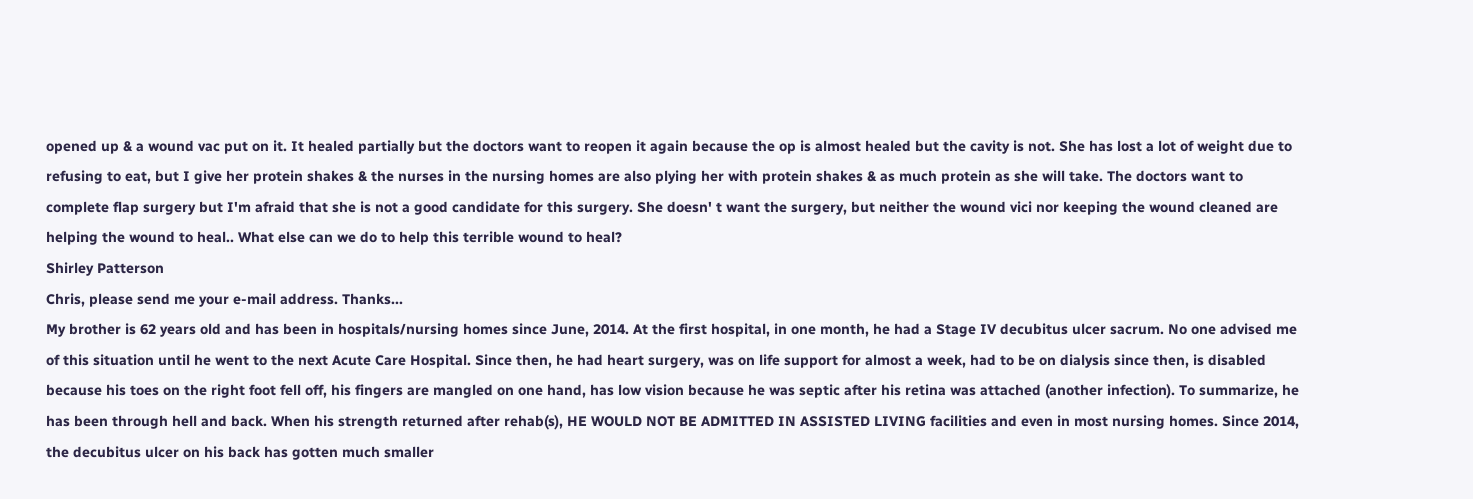opened up & a wound vac put on it. It healed partially but the doctors want to reopen it again because the op is almost healed but the cavity is not. She has lost a lot of weight due to refusing to eat, but I give her protein shakes & the nurses in the nursing homes are also plying her with protein shakes & as much protein as she will take. The doctors want to complete flap surgery but I'm afraid that she is not a good candidate for this surgery. She doesn' t want the surgery, but neither the wound vici nor keeping the wound cleaned are helping the wound to heal.. What else can we do to help this terrible wound to heal?
Shirley Patterson
Chris, please send me your e-mail address. Thanks...
My brother is 62 years old and has been in hospitals/nursing homes since June, 2014. At the first hospital, in one month, he had a Stage IV decubitus ulcer sacrum. No one advised me of this situation until he went to the next Acute Care Hospital. Since then, he had heart surgery, was on life support for almost a week, had to be on dialysis since then, is disabled because his toes on the right foot fell off, his fingers are mangled on one hand, has low vision because he was septic after his retina was attached (another infection). To summarize, he has been through hell and back. When his strength returned after rehab(s), HE WOULD NOT BE ADMITTED IN ASSISTED LIVING facilities and even in most nursing homes. Since 2014, the decubitus ulcer on his back has gotten much smaller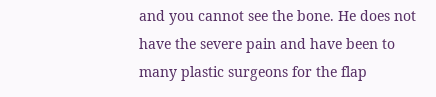and you cannot see the bone. He does not have the severe pain and have been to many plastic surgeons for the flap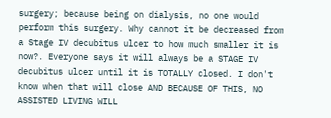surgery; because being on dialysis, no one would perform this surgery. Why cannot it be decreased from a Stage IV decubitus ulcer to how much smaller it is now?. Everyone says it will always be a STAGE IV decubitus ulcer until it is TOTALLY closed. I don't know when that will close AND BECAUSE OF THIS, NO ASSISTED LIVING WILL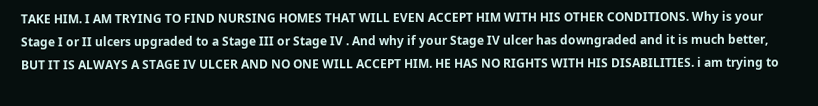TAKE HIM. I AM TRYING TO FIND NURSING HOMES THAT WILL EVEN ACCEPT HIM WITH HIS OTHER CONDITIONS. Why is your Stage I or II ulcers upgraded to a Stage III or Stage IV . And why if your Stage IV ulcer has downgraded and it is much better, BUT IT IS ALWAYS A STAGE IV ULCER AND NO ONE WILL ACCEPT HIM. HE HAS NO RIGHTS WITH HIS DISABILITIES. i am trying to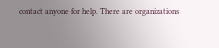contact anyone for help. There are organizations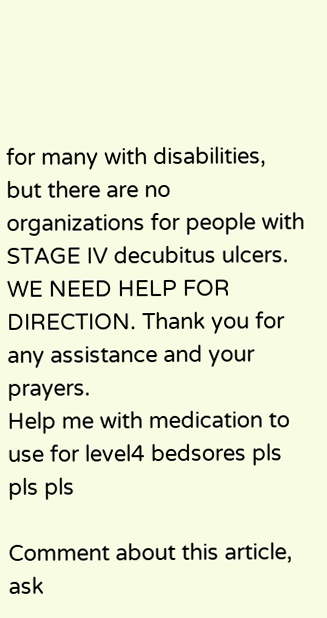for many with disabilities, but there are no organizations for people with STAGE IV decubitus ulcers. WE NEED HELP FOR DIRECTION. Thank you for any assistance and your prayers.
Help me with medication to use for level4 bedsores pls pls pls

Comment about this article, ask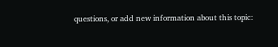questions, or add new information about this topic: